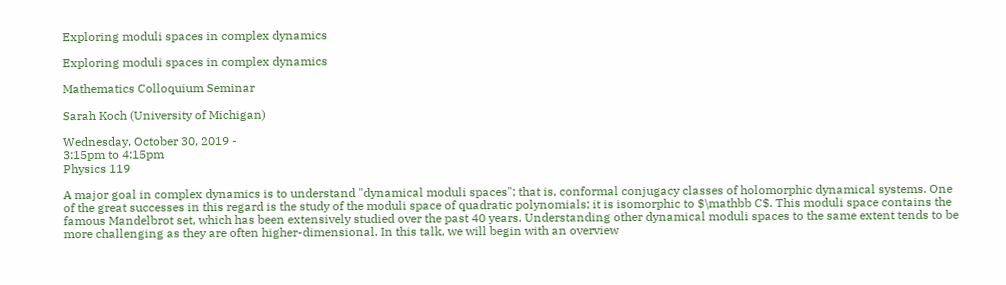Exploring moduli spaces in complex dynamics

Exploring moduli spaces in complex dynamics

Mathematics Colloquium Seminar

Sarah Koch (University of Michigan)

Wednesday, October 30, 2019 -
3:15pm to 4:15pm
Physics 119

A major goal in complex dynamics is to understand "dynamical moduli spaces"; that is, conformal conjugacy classes of holomorphic dynamical systems. One of the great successes in this regard is the study of the moduli space of quadratic polynomials; it is isomorphic to $\mathbb C$. This moduli space contains the famous Mandelbrot set, which has been extensively studied over the past 40 years. Understanding other dynamical moduli spaces to the same extent tends to be more challenging as they are often higher-dimensional. In this talk, we will begin with an overview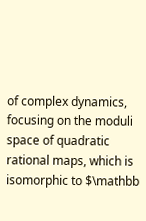of complex dynamics, focusing on the moduli space of quadratic rational maps, which is isomorphic to $\mathbb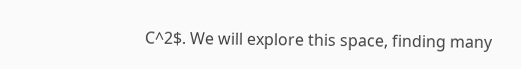C^2$. We will explore this space, finding many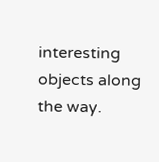interesting objects along the way.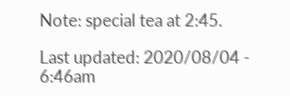Note: special tea at 2:45.

Last updated: 2020/08/04 - 6:46am